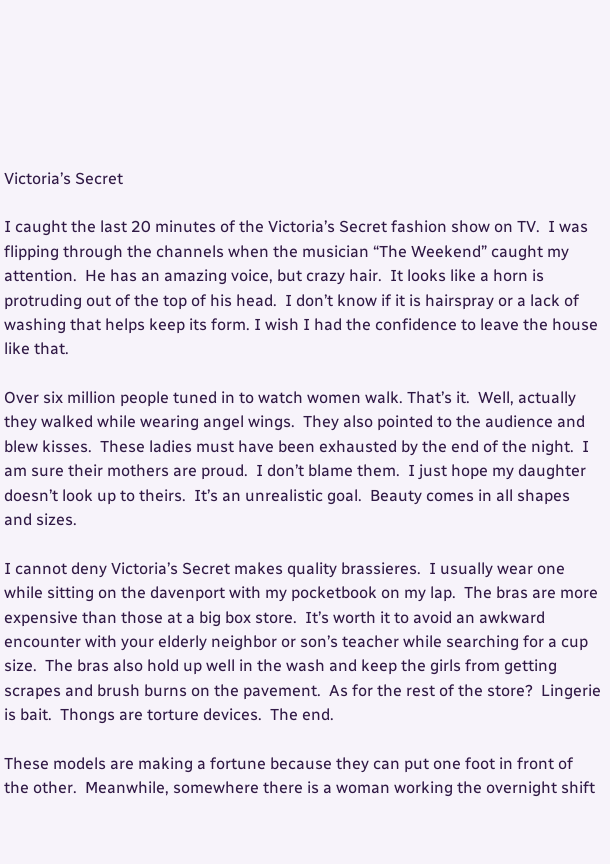Victoria’s Secret

I caught the last 20 minutes of the Victoria’s Secret fashion show on TV.  I was flipping through the channels when the musician “The Weekend” caught my attention.  He has an amazing voice, but crazy hair.  It looks like a horn is protruding out of the top of his head.  I don’t know if it is hairspray or a lack of washing that helps keep its form. I wish I had the confidence to leave the house like that.

Over six million people tuned in to watch women walk. That’s it.  Well, actually they walked while wearing angel wings.  They also pointed to the audience and blew kisses.  These ladies must have been exhausted by the end of the night.  I am sure their mothers are proud.  I don’t blame them.  I just hope my daughter doesn’t look up to theirs.  It’s an unrealistic goal.  Beauty comes in all shapes and sizes.

I cannot deny Victoria’s Secret makes quality brassieres.  I usually wear one while sitting on the davenport with my pocketbook on my lap.  The bras are more expensive than those at a big box store.  It’s worth it to avoid an awkward encounter with your elderly neighbor or son’s teacher while searching for a cup size.  The bras also hold up well in the wash and keep the girls from getting scrapes and brush burns on the pavement.  As for the rest of the store?  Lingerie is bait.  Thongs are torture devices.  The end.

These models are making a fortune because they can put one foot in front of the other.  Meanwhile, somewhere there is a woman working the overnight shift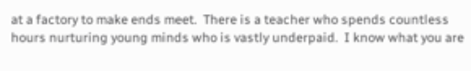at a factory to make ends meet.  There is a teacher who spends countless hours nurturing young minds who is vastly underpaid.  I know what you are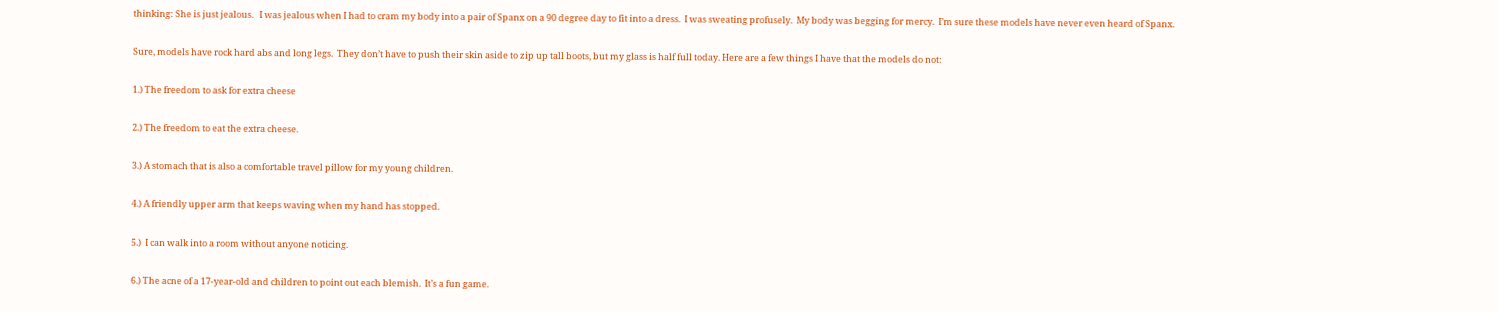thinking: She is just jealous.   I was jealous when I had to cram my body into a pair of Spanx on a 90 degree day to fit into a dress.  I was sweating profusely.  My body was begging for mercy.  I’m sure these models have never even heard of Spanx.

Sure, models have rock hard abs and long legs.  They don’t have to push their skin aside to zip up tall boots, but my glass is half full today. Here are a few things I have that the models do not:

1.) The freedom to ask for extra cheese

2.) The freedom to eat the extra cheese.

3.) A stomach that is also a comfortable travel pillow for my young children.

4.) A friendly upper arm that keeps waving when my hand has stopped.

5.)  I can walk into a room without anyone noticing.

6.) The acne of a 17-year-old and children to point out each blemish.  It’s a fun game.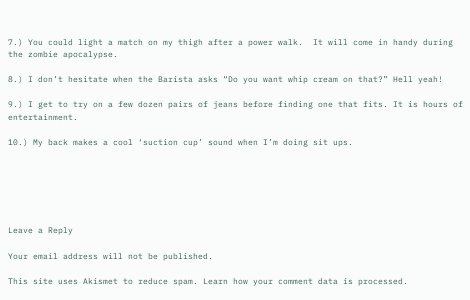7.) You could light a match on my thigh after a power walk.  It will come in handy during the zombie apocalypse.

8.) I don’t hesitate when the Barista asks “Do you want whip cream on that?” Hell yeah!

9.) I get to try on a few dozen pairs of jeans before finding one that fits. It is hours of entertainment.

10.) My back makes a cool ‘suction cup’ sound when I’m doing sit ups.






Leave a Reply

Your email address will not be published.

This site uses Akismet to reduce spam. Learn how your comment data is processed.